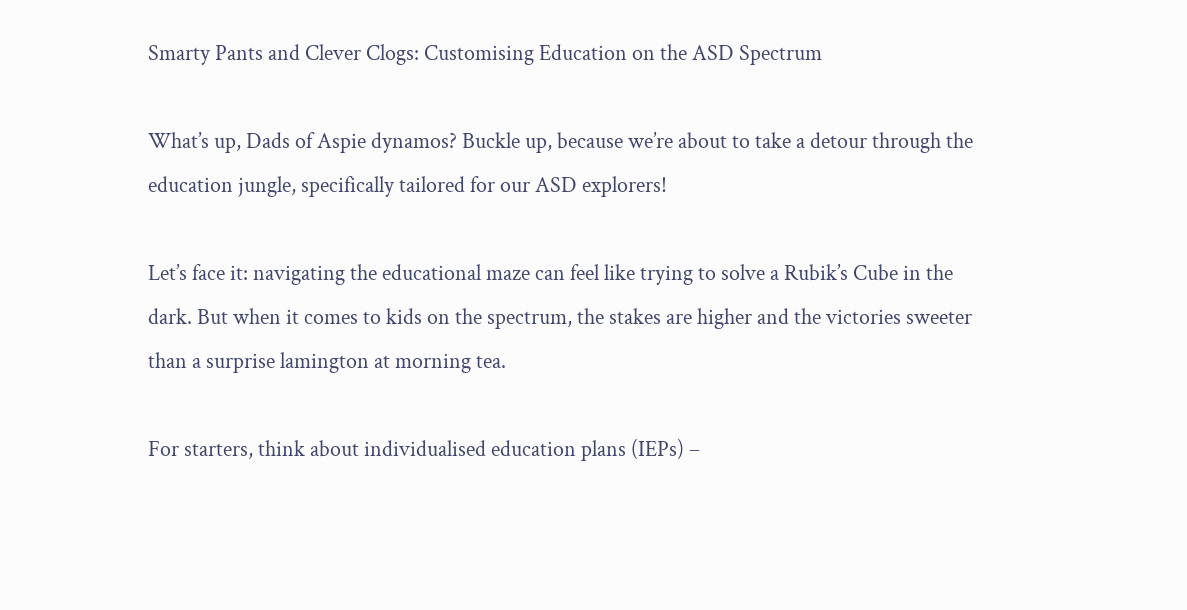Smarty Pants and Clever Clogs: Customising Education on the ASD Spectrum

What’s up, Dads of Aspie dynamos? Buckle up, because we’re about to take a detour through the education jungle, specifically tailored for our ASD explorers!

Let’s face it: navigating the educational maze can feel like trying to solve a Rubik’s Cube in the dark. But when it comes to kids on the spectrum, the stakes are higher and the victories sweeter than a surprise lamington at morning tea.

For starters, think about individualised education plans (IEPs) –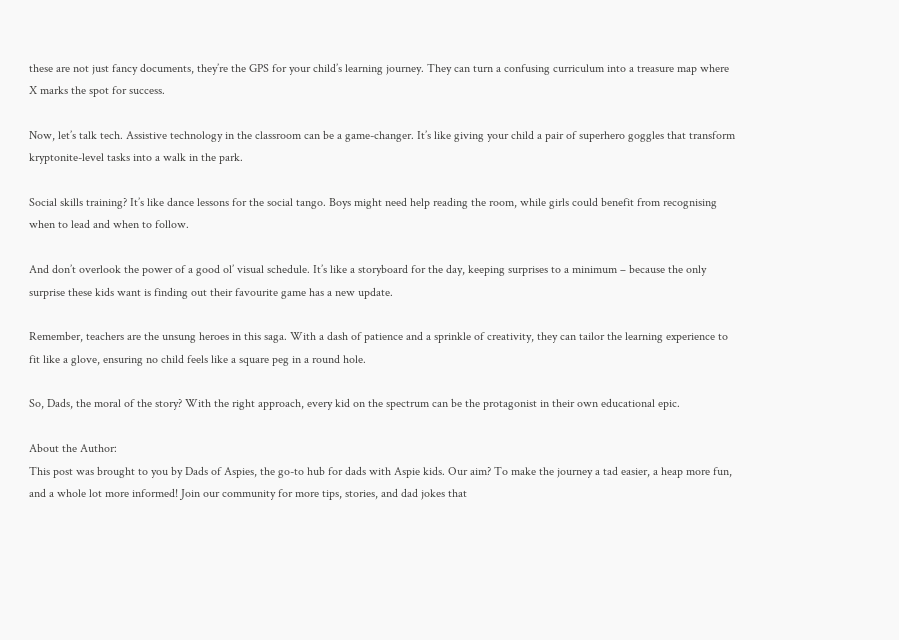these are not just fancy documents, they’re the GPS for your child’s learning journey. They can turn a confusing curriculum into a treasure map where X marks the spot for success.

Now, let’s talk tech. Assistive technology in the classroom can be a game-changer. It’s like giving your child a pair of superhero goggles that transform kryptonite-level tasks into a walk in the park.

Social skills training? It’s like dance lessons for the social tango. Boys might need help reading the room, while girls could benefit from recognising when to lead and when to follow.

And don’t overlook the power of a good ol’ visual schedule. It’s like a storyboard for the day, keeping surprises to a minimum – because the only surprise these kids want is finding out their favourite game has a new update.

Remember, teachers are the unsung heroes in this saga. With a dash of patience and a sprinkle of creativity, they can tailor the learning experience to fit like a glove, ensuring no child feels like a square peg in a round hole.

So, Dads, the moral of the story? With the right approach, every kid on the spectrum can be the protagonist in their own educational epic.

About the Author:
This post was brought to you by Dads of Aspies, the go-to hub for dads with Aspie kids. Our aim? To make the journey a tad easier, a heap more fun, and a whole lot more informed! Join our community for more tips, stories, and dad jokes that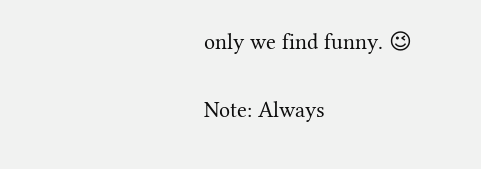only we find funny. 😉

Note: Always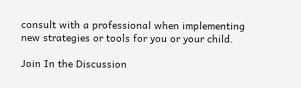consult with a professional when implementing new strategies or tools for you or your child.

Join In the Discussion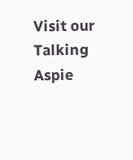Visit our Talking Aspie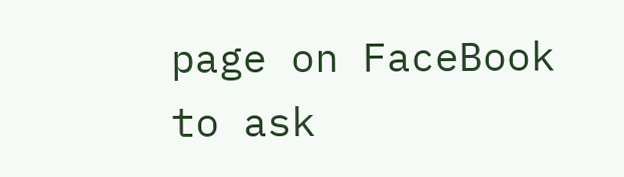page on FaceBook to ask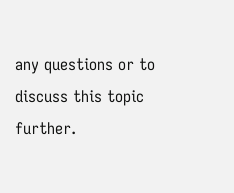any questions or to discuss this topic further.